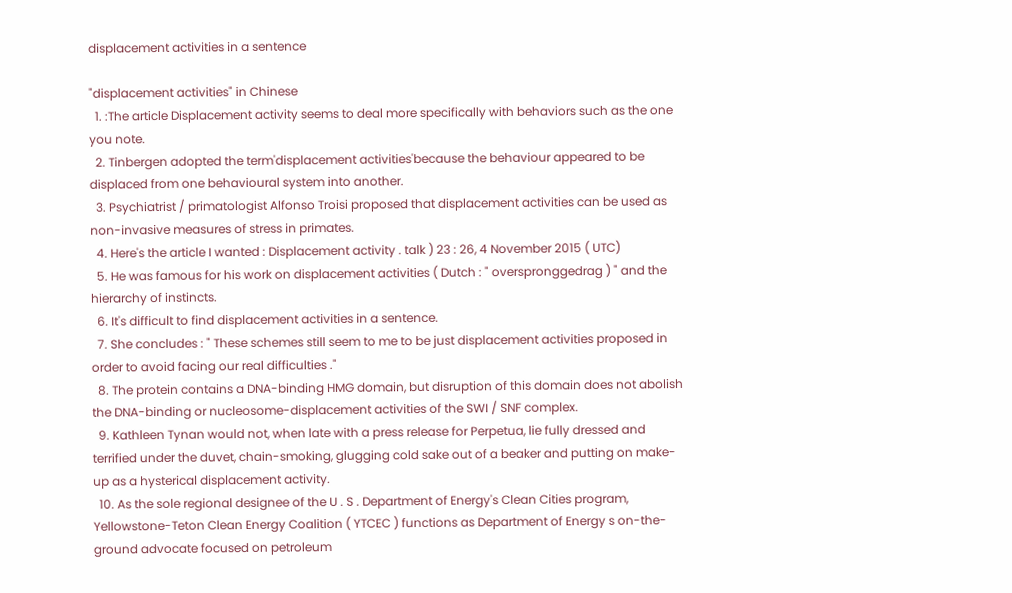displacement activities in a sentence

"displacement activities" in Chinese
  1. :The article Displacement activity seems to deal more specifically with behaviors such as the one you note.
  2. Tinbergen adopted the term'displacement activities'because the behaviour appeared to be displaced from one behavioural system into another.
  3. Psychiatrist / primatologist Alfonso Troisi proposed that displacement activities can be used as non-invasive measures of stress in primates.
  4. Here's the article I wanted : Displacement activity . talk ) 23 : 26, 4 November 2015 ( UTC)
  5. He was famous for his work on displacement activities ( Dutch : " overspronggedrag ) " and the hierarchy of instincts.
  6. It's difficult to find displacement activities in a sentence.
  7. She concludes : " These schemes still seem to me to be just displacement activities proposed in order to avoid facing our real difficulties ."
  8. The protein contains a DNA-binding HMG domain, but disruption of this domain does not abolish the DNA-binding or nucleosome-displacement activities of the SWI / SNF complex.
  9. Kathleen Tynan would not, when late with a press release for Perpetua, lie fully dressed and terrified under the duvet, chain-smoking, glugging cold sake out of a beaker and putting on make-up as a hysterical displacement activity.
  10. As the sole regional designee of the U . S . Department of Energy's Clean Cities program, Yellowstone-Teton Clean Energy Coalition ( YTCEC ) functions as Department of Energy s on-the-ground advocate focused on petroleum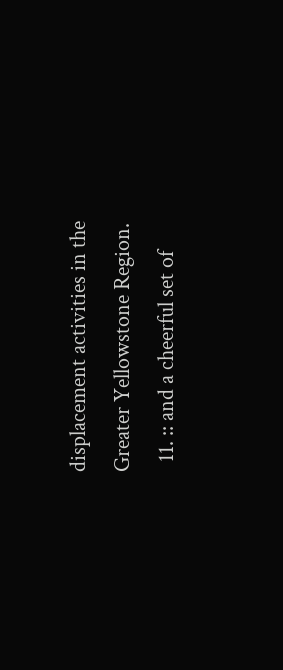displacement activities in the Greater Yellowstone Region.
  11. :: and a cheerful set of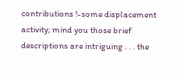contributions !-some displacement activity; mind you those brief descriptions are intriguing . . . the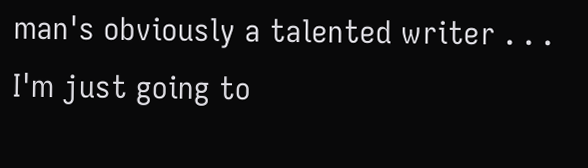man's obviously a talented writer . . . I'm just going to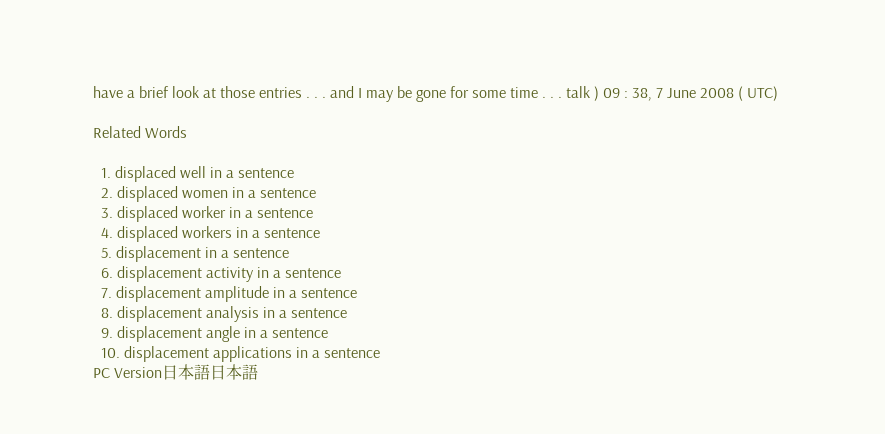have a brief look at those entries . . . and I may be gone for some time . . . talk ) 09 : 38, 7 June 2008 ( UTC)

Related Words

  1. displaced well in a sentence
  2. displaced women in a sentence
  3. displaced worker in a sentence
  4. displaced workers in a sentence
  5. displacement in a sentence
  6. displacement activity in a sentence
  7. displacement amplitude in a sentence
  8. displacement analysis in a sentence
  9. displacement angle in a sentence
  10. displacement applications in a sentence
PC Version日本語日本語